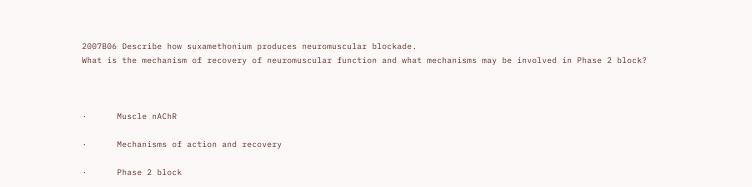2007B06 Describe how suxamethonium produces neuromuscular blockade.
What is the mechanism of recovery of neuromuscular function and what mechanisms may be involved in Phase 2 block?



·      Muscle nAChR

·      Mechanisms of action and recovery

·      Phase 2 block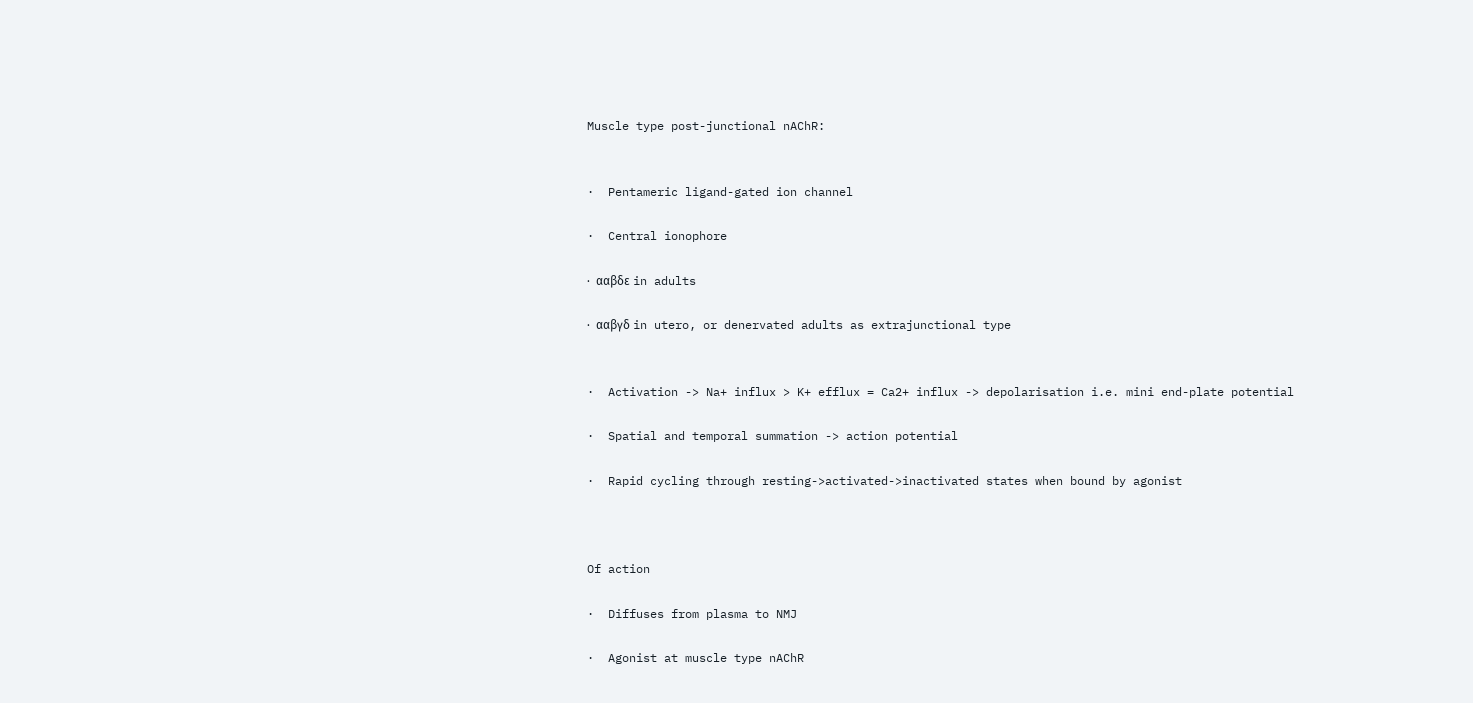Muscle type post-junctional nAChR:


·  Pentameric ligand-gated ion channel

·  Central ionophore

·  ααβδε in adults

·  ααβγδ in utero, or denervated adults as extrajunctional type


·  Activation -> Na+ influx > K+ efflux = Ca2+ influx -> depolarisation i.e. mini end-plate potential

·  Spatial and temporal summation -> action potential

·  Rapid cycling through resting->activated->inactivated states when bound by agonist



Of action

·  Diffuses from plasma to NMJ

·  Agonist at muscle type nAChR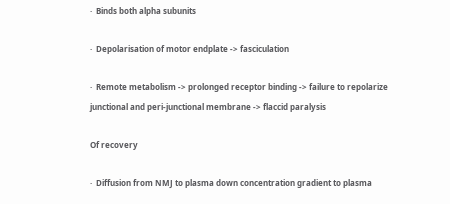·  Binds both alpha subunits

·  Depolarisation of motor endplate -> fasciculation

·  Remote metabolism -> prolonged receptor binding -> failure to repolarize junctional and peri-junctional membrane -> flaccid paralysis

Of recovery

·  Diffusion from NMJ to plasma down concentration gradient to plasma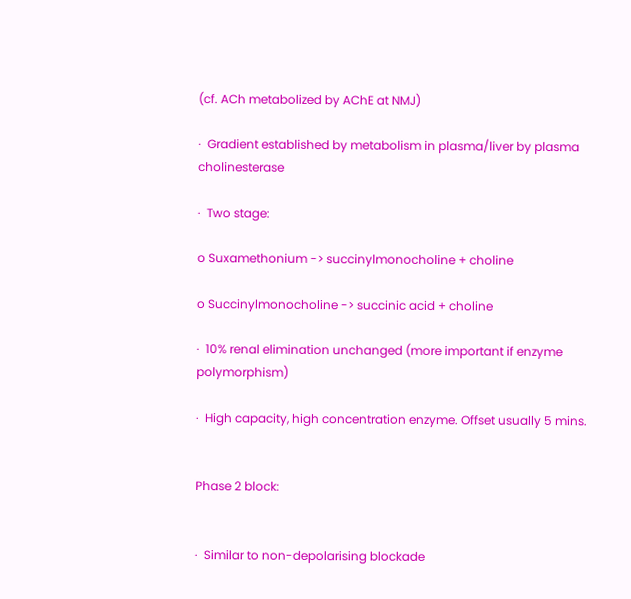(cf. ACh metabolized by AChE at NMJ)

·  Gradient established by metabolism in plasma/liver by plasma cholinesterase

·  Two stage:

o Suxamethonium -> succinylmonocholine + choline

o Succinylmonocholine -> succinic acid + choline

·  10% renal elimination unchanged (more important if enzyme polymorphism)

·  High capacity, high concentration enzyme. Offset usually 5 mins.


Phase 2 block:


·  Similar to non-depolarising blockade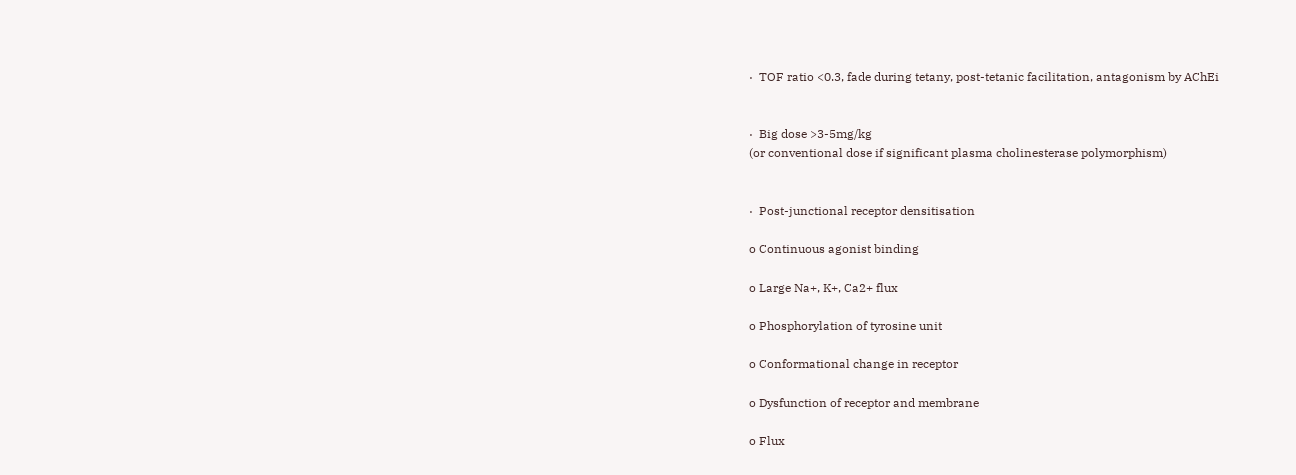·  TOF ratio <0.3, fade during tetany, post-tetanic facilitation, antagonism by AChEi


·  Big dose >3-5mg/kg
(or conventional dose if significant plasma cholinesterase polymorphism)


·  Post-junctional receptor densitisation

o Continuous agonist binding

o Large Na+, K+, Ca2+ flux

o Phosphorylation of tyrosine unit

o Conformational change in receptor

o Dysfunction of receptor and membrane

o Flux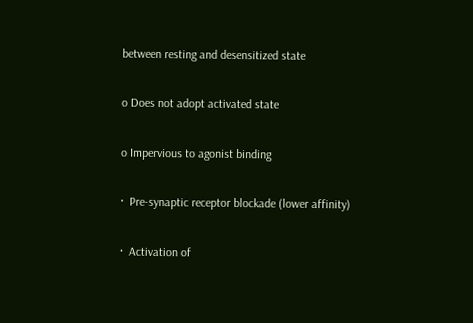between resting and desensitized state

o Does not adopt activated state

o Impervious to agonist binding

·  Pre-synaptic receptor blockade (lower affinity)

·  Activation of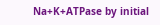Na+K+ATPase by initial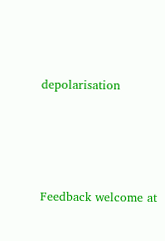depolarisation




Feedback welcome at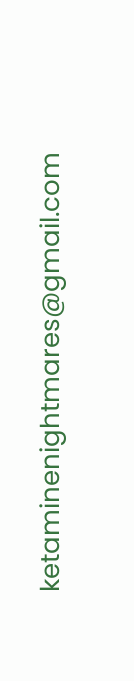ketaminenightmares@gmail.com